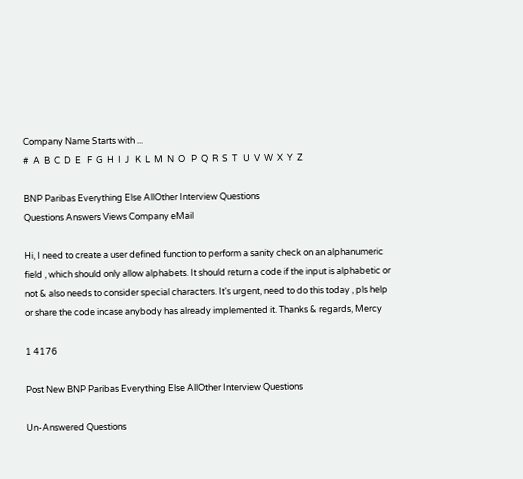Company Name Starts with ...
#  A  B  C  D  E   F  G  H  I  J   K  L  M  N  O   P  Q  R  S  T   U  V  W  X  Y  Z

BNP Paribas Everything Else AllOther Interview Questions
Questions Answers Views Company eMail

Hi, I need to create a user defined function to perform a sanity check on an alphanumeric field , which should only allow alphabets. It should return a code if the input is alphabetic or not & also needs to consider special characters. It's urgent, need to do this today , pls help or share the code incase anybody has already implemented it. Thanks & regards, Mercy

1 4176

Post New BNP Paribas Everything Else AllOther Interview Questions

Un-Answered Questions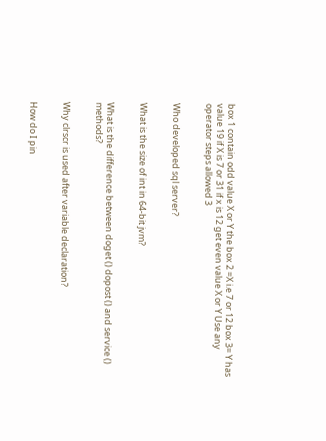box 1 contain odd value X or Y the box 2 =X i.e 7 or 12 box 3= Y has value 19 if X is 7 or 31 if x is 12 get even value X or Y Use any operator steps allowed 3


Who developed sql server?


What is the size of int in 64-bit jvm?


What is the difference between doget () dopost () and service () methods?


Why clrscr is used after variable declaration?


How do I pin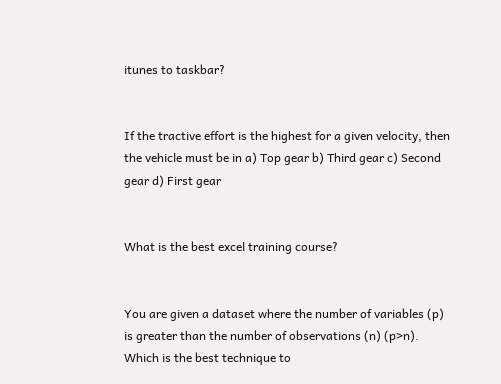itunes to taskbar?


If the tractive effort is the highest for a given velocity, then the vehicle must be in a) Top gear b) Third gear c) Second gear d) First gear


What is the best excel training course?


You are given a dataset where the number of variables (p) is greater than the number of observations (n) (p>n). Which is the best technique to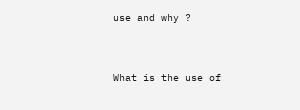use and why ?


What is the use of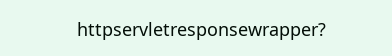httpservletresponsewrapper?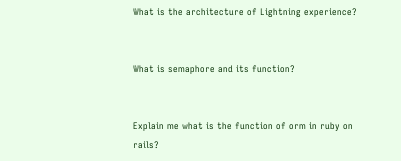What is the architecture of Lightning experience?


What is semaphore and its function?


Explain me what is the function of orm in ruby on rails?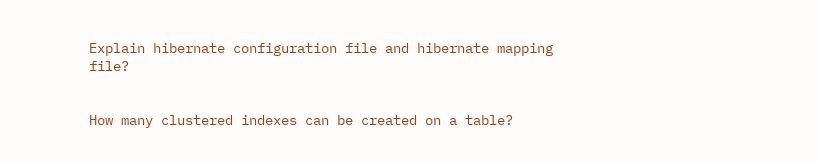Explain hibernate configuration file and hibernate mapping file?


How many clustered indexes can be created on a table?